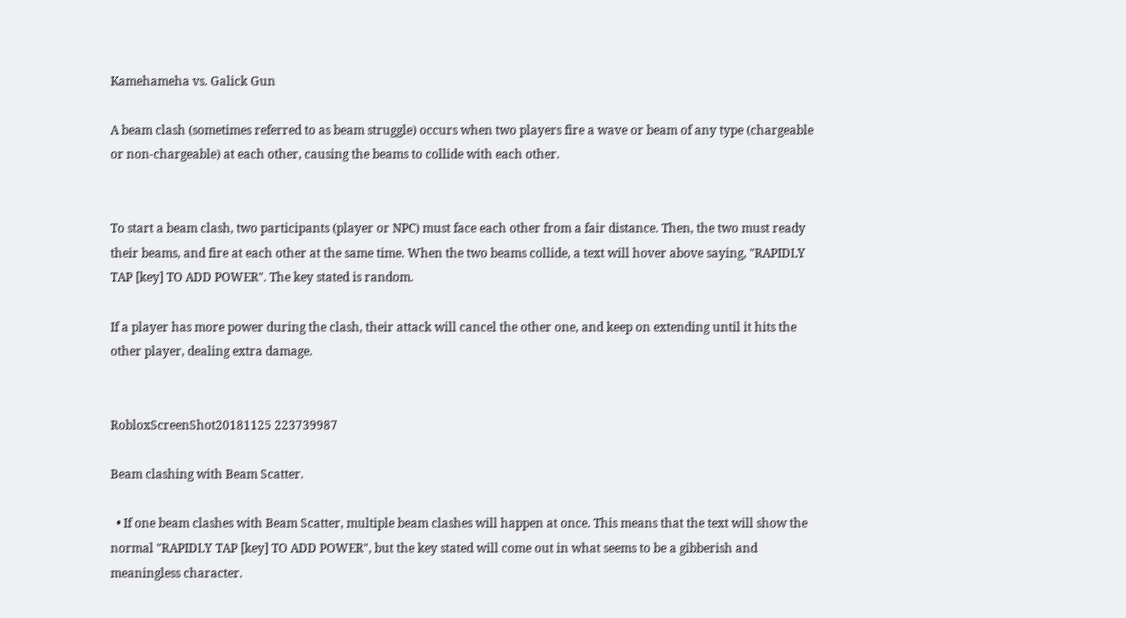Kamehameha vs. Galick Gun

A beam clash (sometimes referred to as beam struggle) occurs when two players fire a wave or beam of any type (chargeable or non-chargeable) at each other, causing the beams to collide with each other.


To start a beam clash, two participants (player or NPC) must face each other from a fair distance. Then, the two must ready their beams, and fire at each other at the same time. When the two beams collide, a text will hover above saying, "RAPIDLY TAP [key] TO ADD POWER". The key stated is random.

If a player has more power during the clash, their attack will cancel the other one, and keep on extending until it hits the other player, dealing extra damage.


RobloxScreenShot20181125 223739987

Beam clashing with Beam Scatter.

  • If one beam clashes with Beam Scatter, multiple beam clashes will happen at once. This means that the text will show the normal "RAPIDLY TAP [key] TO ADD POWER", but the key stated will come out in what seems to be a gibberish and meaningless character.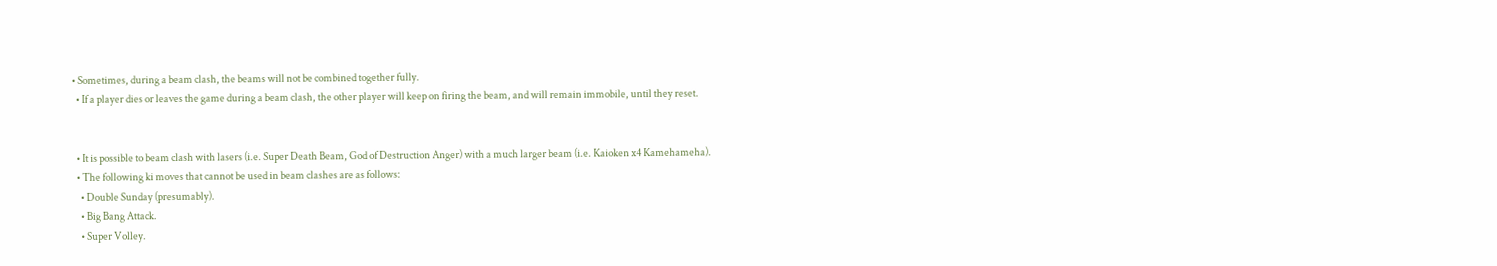• Sometimes, during a beam clash, the beams will not be combined together fully.
  • If a player dies or leaves the game during a beam clash, the other player will keep on firing the beam, and will remain immobile, until they reset.


  • It is possible to beam clash with lasers (i.e. Super Death Beam, God of Destruction Anger) with a much larger beam (i.e. Kaioken x4 Kamehameha).
  • The following ki moves that cannot be used in beam clashes are as follows:
    • Double Sunday (presumably).
    • Big Bang Attack.
    • Super Volley.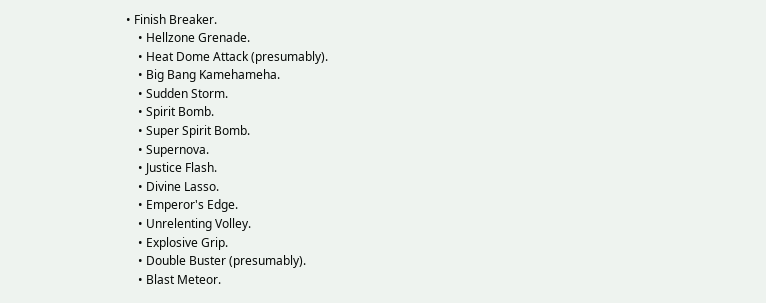• Finish Breaker.
    • Hellzone Grenade.
    • Heat Dome Attack (presumably).
    • Big Bang Kamehameha.
    • Sudden Storm.
    • Spirit Bomb.
    • Super Spirit Bomb.
    • Supernova.
    • Justice Flash.
    • Divine Lasso.
    • Emperor's Edge.
    • Unrelenting Volley.
    • Explosive Grip.
    • Double Buster (presumably).
    • Blast Meteor.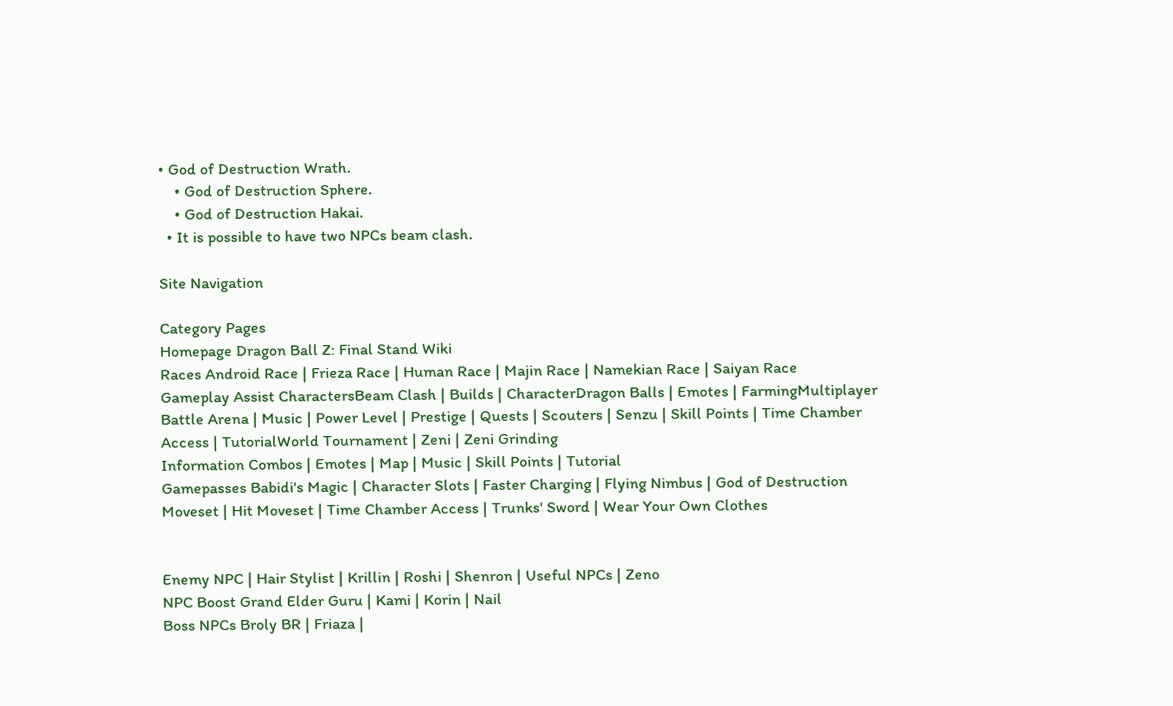• God of Destruction Wrath.
    • God of Destruction Sphere.
    • God of Destruction Hakai.
  • It is possible to have two NPCs beam clash.

Site Navigation

Category Pages
Homepage Dragon Ball Z: Final Stand Wiki
Races Android Race | Frieza Race | Human Race | Majin Race | Namekian Race | Saiyan Race
Gameplay Assist CharactersBeam Clash | Builds | CharacterDragon Balls | Emotes | FarmingMultiplayer Battle Arena | Music | Power Level | Prestige | Quests | Scouters | Senzu | Skill Points | Time Chamber Access | TutorialWorld Tournament | Zeni | Zeni Grinding
Information Combos | Emotes | Map | Music | Skill Points | Tutorial
Gamepasses Babidi's Magic | Character Slots | Faster Charging | Flying Nimbus | God of Destruction Moveset | Hit Moveset | Time Chamber Access | Trunks' Sword | Wear Your Own Clothes


Enemy NPC | Hair Stylist | Krillin | Roshi | Shenron | Useful NPCs | Zeno
NPC Boost Grand Elder Guru | Kami | Korin | Nail
Boss NPCs Broly BR | Friaza |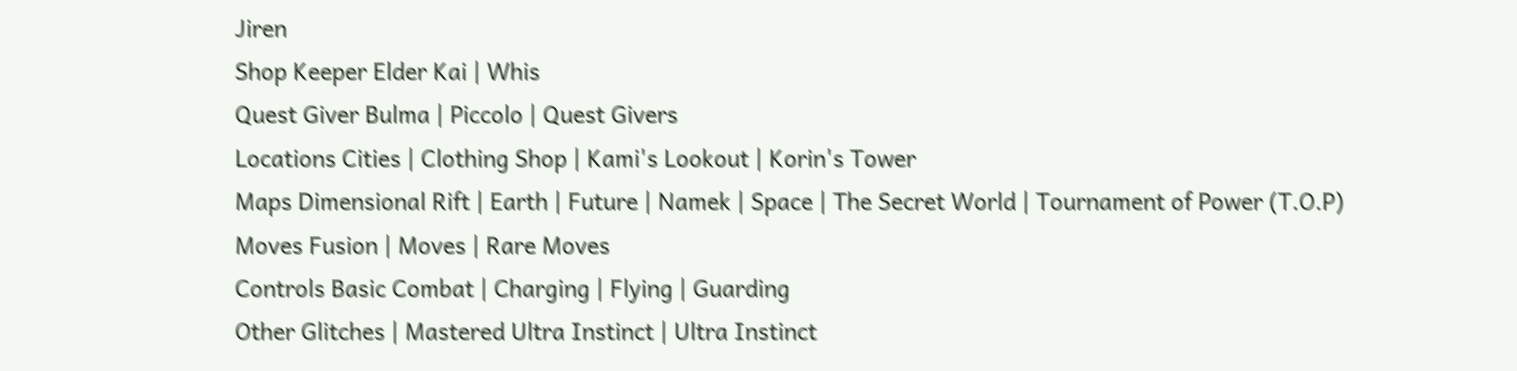Jiren
Shop Keeper Elder Kai | Whis
Quest Giver Bulma | Piccolo | Quest Givers
Locations Cities | Clothing Shop | Kami's Lookout | Korin's Tower
Maps Dimensional Rift | Earth | Future | Namek | Space | The Secret World | Tournament of Power (T.O.P)
Moves Fusion | Moves | Rare Moves
Controls Basic Combat | Charging | Flying | Guarding
Other Glitches | Mastered Ultra Instinct | Ultra Instinct